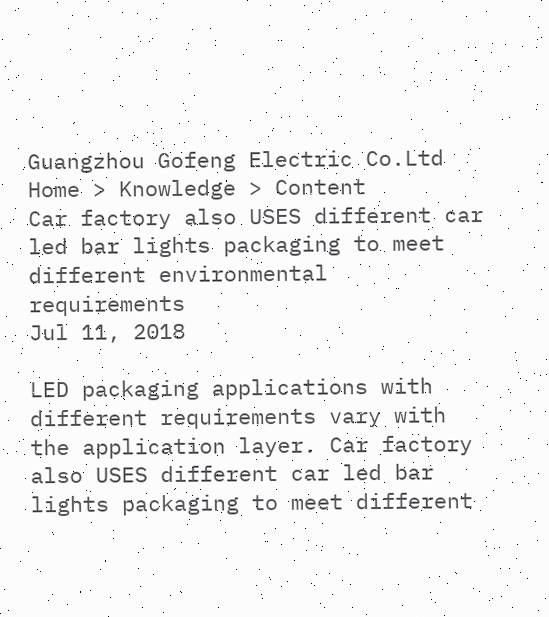Guangzhou Gofeng Electric Co.Ltd
Home > Knowledge > Content
Car factory also USES different car led bar lights packaging to meet different environmental requirements
Jul 11, 2018

LED packaging applications with different requirements vary with the application layer. Car factory also USES different car led bar lights packaging to meet different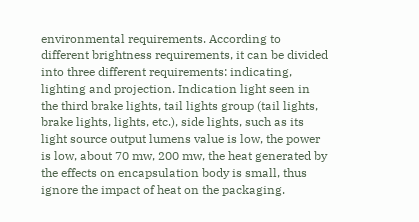environmental requirements. According to different brightness requirements, it can be divided into three different requirements: indicating, lighting and projection. Indication light seen in the third brake lights, tail lights group (tail lights, brake lights, lights, etc.), side lights, such as its light source output lumens value is low, the power is low, about 70 mw, 200 mw, the heat generated by the effects on encapsulation body is small, thus ignore the impact of heat on the packaging.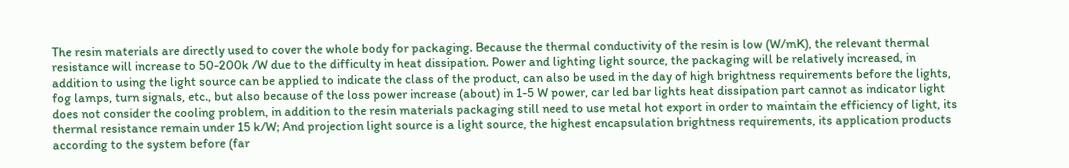The resin materials are directly used to cover the whole body for packaging. Because the thermal conductivity of the resin is low (W/mK), the relevant thermal resistance will increase to 50-200k /W due to the difficulty in heat dissipation. Power and lighting light source, the packaging will be relatively increased, in addition to using the light source can be applied to indicate the class of the product, can also be used in the day of high brightness requirements before the lights, fog lamps, turn signals, etc., but also because of the loss power increase (about) in 1-5 W power, car led bar lights heat dissipation part cannot as indicator light does not consider the cooling problem, in addition to the resin materials packaging still need to use metal hot export in order to maintain the efficiency of light, its thermal resistance remain under 15 k/W; And projection light source is a light source, the highest encapsulation brightness requirements, its application products according to the system before (far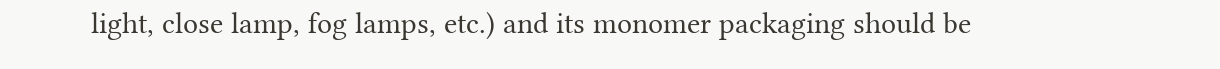light, close lamp, fog lamps, etc.) and its monomer packaging should be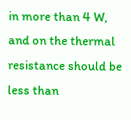in more than 4 W, and on the thermal resistance should be less than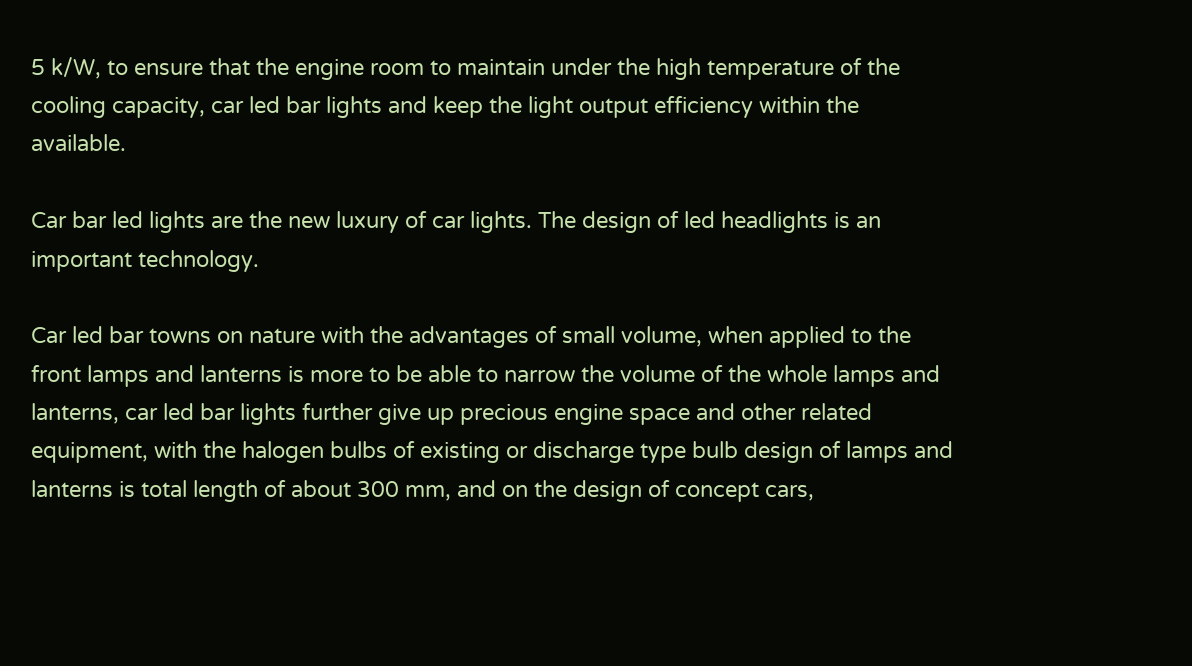5 k/W, to ensure that the engine room to maintain under the high temperature of the cooling capacity, car led bar lights and keep the light output efficiency within the available.

Car bar led lights are the new luxury of car lights. The design of led headlights is an important technology.

Car led bar towns on nature with the advantages of small volume, when applied to the front lamps and lanterns is more to be able to narrow the volume of the whole lamps and lanterns, car led bar lights further give up precious engine space and other related equipment, with the halogen bulbs of existing or discharge type bulb design of lamps and lanterns is total length of about 300 mm, and on the design of concept cars,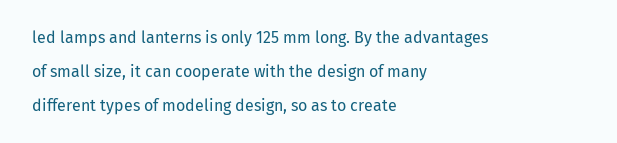led lamps and lanterns is only 125 mm long. By the advantages of small size, it can cooperate with the design of many different types of modeling design, so as to create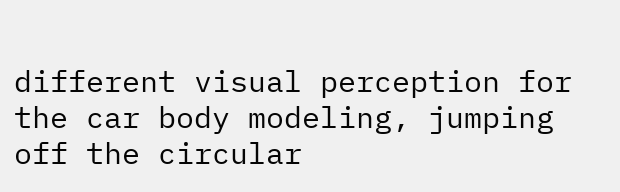different visual perception for the car body modeling, jumping off the circular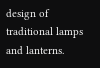design of traditional lamps and lanterns.